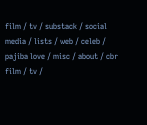film / tv / substack / social media / lists / web / celeb / pajiba love / misc / about / cbr
film / tv /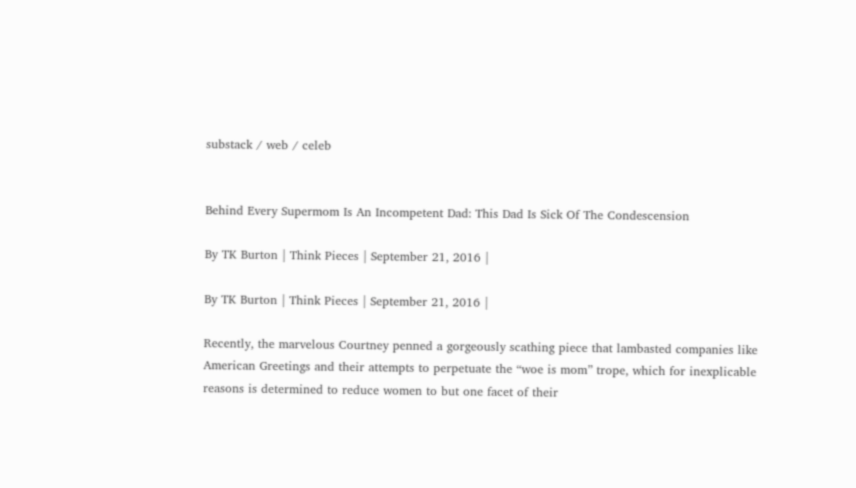substack / web / celeb


Behind Every Supermom Is An Incompetent Dad: This Dad Is Sick Of The Condescension

By TK Burton | Think Pieces | September 21, 2016 |

By TK Burton | Think Pieces | September 21, 2016 |

Recently, the marvelous Courtney penned a gorgeously scathing piece that lambasted companies like American Greetings and their attempts to perpetuate the “woe is mom” trope, which for inexplicable reasons is determined to reduce women to but one facet of their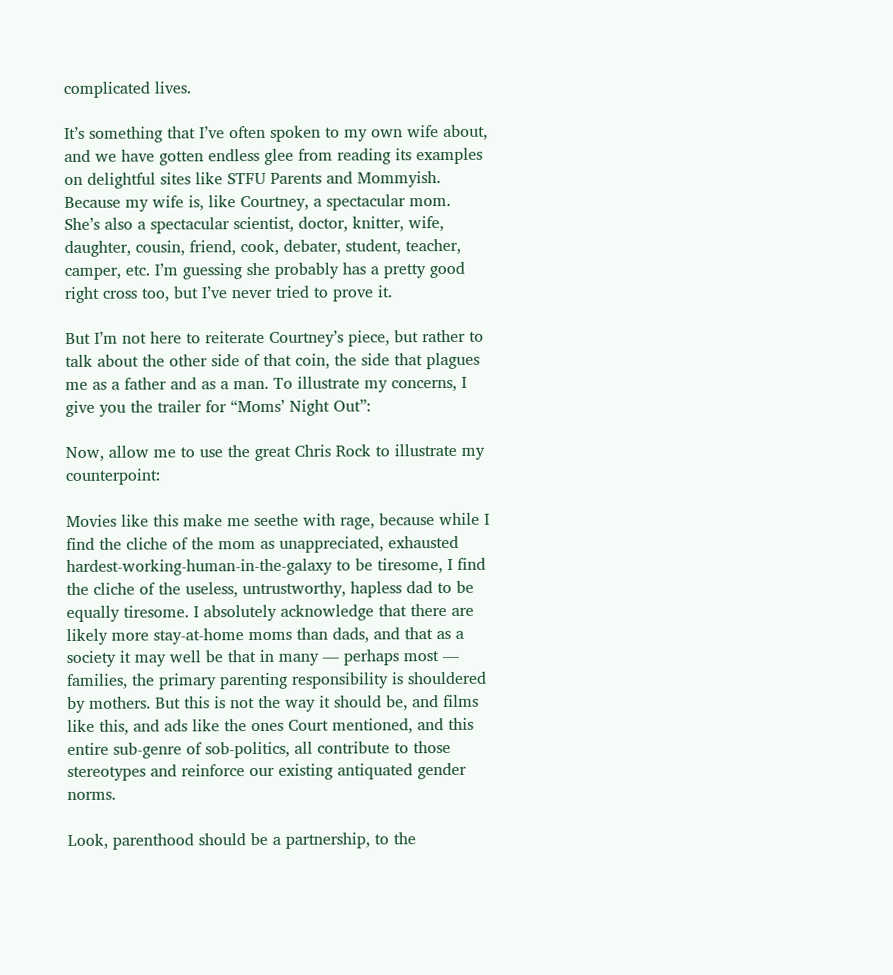complicated lives.

It’s something that I’ve often spoken to my own wife about, and we have gotten endless glee from reading its examples on delightful sites like STFU Parents and Mommyish. Because my wife is, like Courtney, a spectacular mom. She’s also a spectacular scientist, doctor, knitter, wife, daughter, cousin, friend, cook, debater, student, teacher, camper, etc. I’m guessing she probably has a pretty good right cross too, but I’ve never tried to prove it.

But I’m not here to reiterate Courtney’s piece, but rather to talk about the other side of that coin, the side that plagues me as a father and as a man. To illustrate my concerns, I give you the trailer for “Moms’ Night Out”:

Now, allow me to use the great Chris Rock to illustrate my counterpoint:

Movies like this make me seethe with rage, because while I find the cliche of the mom as unappreciated, exhausted hardest-working-human-in-the-galaxy to be tiresome, I find the cliche of the useless, untrustworthy, hapless dad to be equally tiresome. I absolutely acknowledge that there are likely more stay-at-home moms than dads, and that as a society it may well be that in many — perhaps most — families, the primary parenting responsibility is shouldered by mothers. But this is not the way it should be, and films like this, and ads like the ones Court mentioned, and this entire sub-genre of sob-politics, all contribute to those stereotypes and reinforce our existing antiquated gender norms.

Look, parenthood should be a partnership, to the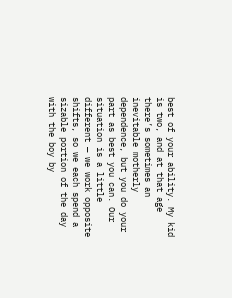best of your ability. My kid is two, and at that age there’s sometimes an inevitable motherly dependence, but you do your part as best you can. Our situation is a little different — we work opposite shifts, so we each spend a sizable portion of the day with the boy by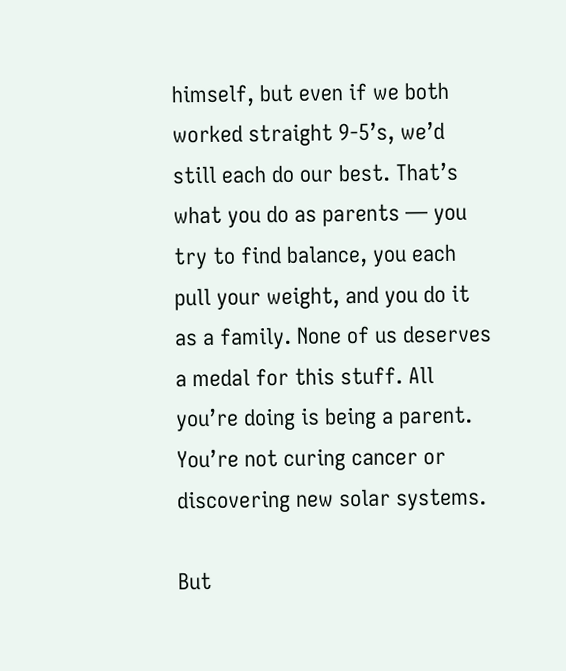himself, but even if we both worked straight 9-5’s, we’d still each do our best. That’s what you do as parents — you try to find balance, you each pull your weight, and you do it as a family. None of us deserves a medal for this stuff. All you’re doing is being a parent. You’re not curing cancer or discovering new solar systems.

But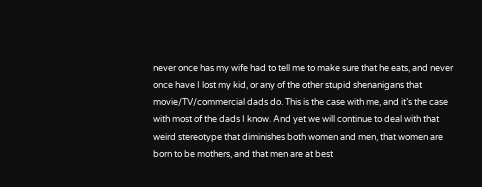never once has my wife had to tell me to make sure that he eats, and never once have I lost my kid, or any of the other stupid shenanigans that movie/TV/commercial dads do. This is the case with me, and it’s the case with most of the dads I know. And yet we will continue to deal with that weird stereotype that diminishes both women and men, that women are born to be mothers, and that men are at best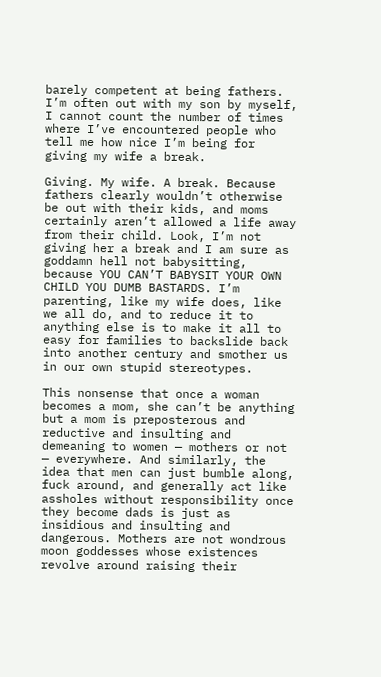barely competent at being fathers. I’m often out with my son by myself, I cannot count the number of times where I’ve encountered people who tell me how nice I’m being for giving my wife a break.

Giving. My wife. A break. Because fathers clearly wouldn’t otherwise be out with their kids, and moms certainly aren’t allowed a life away from their child. Look, I’m not giving her a break and I am sure as goddamn hell not babysitting, because YOU CAN’T BABYSIT YOUR OWN CHILD YOU DUMB BASTARDS. I’m parenting, like my wife does, like we all do, and to reduce it to anything else is to make it all to easy for families to backslide back into another century and smother us in our own stupid stereotypes.

This nonsense that once a woman becomes a mom, she can’t be anything but a mom is preposterous and reductive and insulting and demeaning to women — mothers or not — everywhere. And similarly, the idea that men can just bumble along, fuck around, and generally act like assholes without responsibility once they become dads is just as insidious and insulting and dangerous. Mothers are not wondrous moon goddesses whose existences revolve around raising their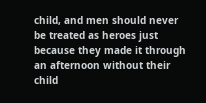child, and men should never be treated as heroes just because they made it through an afternoon without their child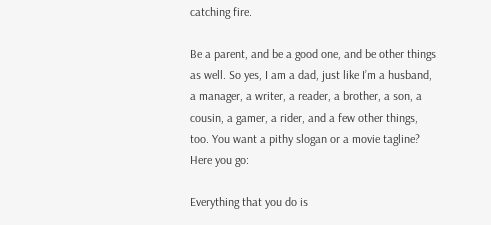catching fire.

Be a parent, and be a good one, and be other things as well. So yes, I am a dad, just like I’m a husband, a manager, a writer, a reader, a brother, a son, a cousin, a gamer, a rider, and a few other things, too. You want a pithy slogan or a movie tagline? Here you go:

Everything that you do is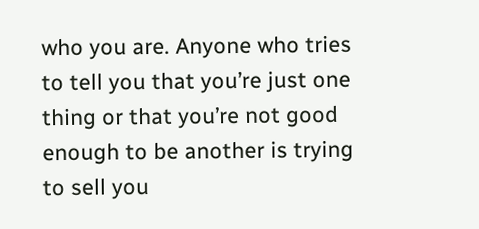who you are. Anyone who tries to tell you that you’re just one thing or that you’re not good enough to be another is trying to sell you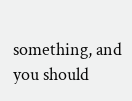something, and you should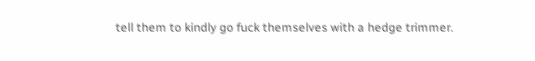tell them to kindly go fuck themselves with a hedge trimmer.